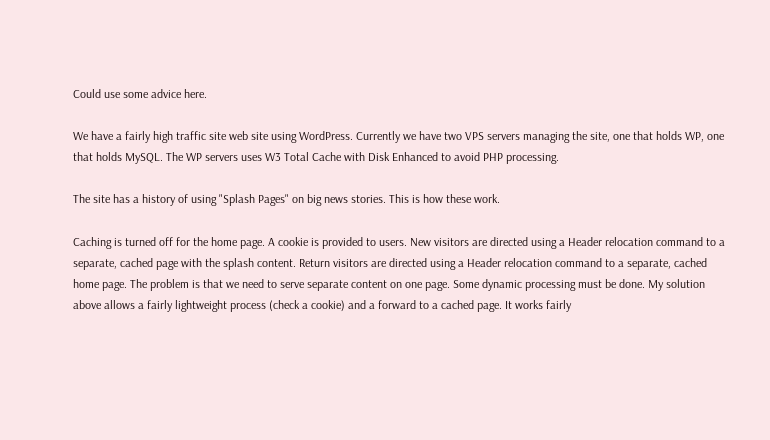Could use some advice here.

We have a fairly high traffic site web site using WordPress. Currently we have two VPS servers managing the site, one that holds WP, one that holds MySQL. The WP servers uses W3 Total Cache with Disk Enhanced to avoid PHP processing.

The site has a history of using "Splash Pages" on big news stories. This is how these work.

Caching is turned off for the home page. A cookie is provided to users. New visitors are directed using a Header relocation command to a separate, cached page with the splash content. Return visitors are directed using a Header relocation command to a separate, cached home page. The problem is that we need to serve separate content on one page. Some dynamic processing must be done. My solution above allows a fairly lightweight process (check a cookie) and a forward to a cached page. It works fairly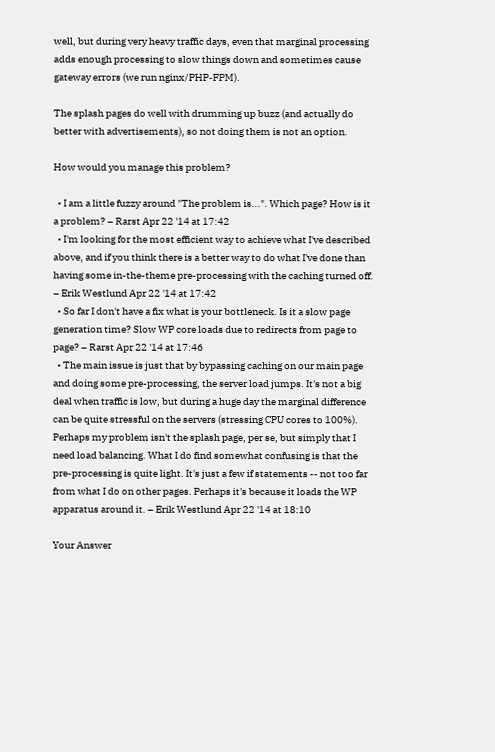well, but during very heavy traffic days, even that marginal processing adds enough processing to slow things down and sometimes cause gateway errors (we run nginx/PHP-FPM).

The splash pages do well with drumming up buzz (and actually do better with advertisements), so not doing them is not an option.

How would you manage this problem?

  • I am a little fuzzy around "The problem is...". Which page? How is it a problem? – Rarst Apr 22 '14 at 17:42
  • I'm looking for the most efficient way to achieve what I've described above, and if you think there is a better way to do what I've done than having some in-the-theme pre-processing with the caching turned off. – Erik Westlund Apr 22 '14 at 17:42
  • So far I don't have a fix what is your bottleneck. Is it a slow page generation time? Slow WP core loads due to redirects from page to page? – Rarst Apr 22 '14 at 17:46
  • The main issue is just that by bypassing caching on our main page and doing some pre-processing, the server load jumps. It's not a big deal when traffic is low, but during a huge day the marginal difference can be quite stressful on the servers (stressing CPU cores to 100%). Perhaps my problem isn't the splash page, per se, but simply that I need load balancing. What I do find somewhat confusing is that the pre-processing is quite light. It's just a few if statements -- not too far from what I do on other pages. Perhaps it's because it loads the WP apparatus around it. – Erik Westlund Apr 22 '14 at 18:10

Your Answer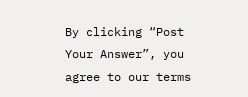By clicking “Post Your Answer”, you agree to our terms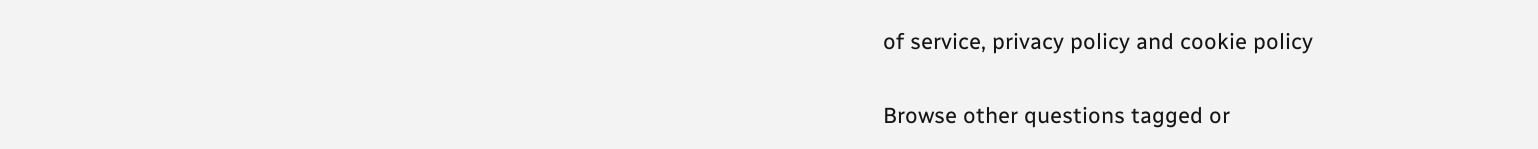of service, privacy policy and cookie policy

Browse other questions tagged or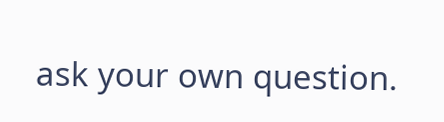ask your own question.